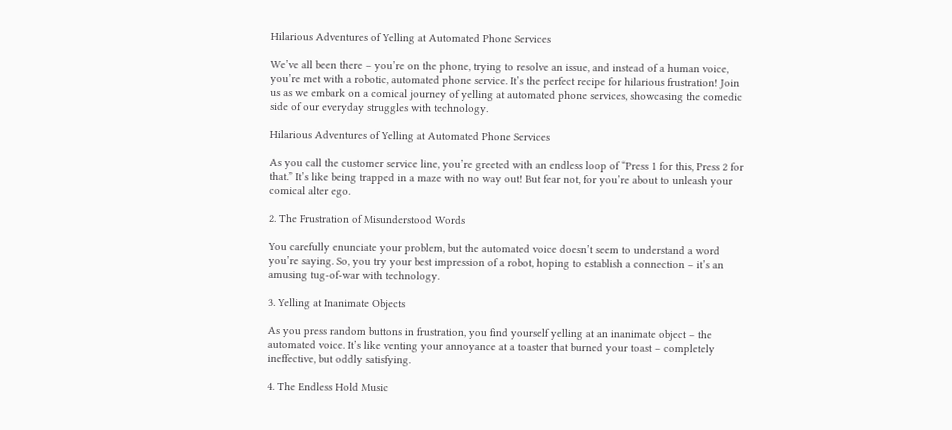Hilarious Adventures of Yelling at Automated Phone Services

We’ve all been there – you’re on the phone, trying to resolve an issue, and instead of a human voice, you’re met with a robotic, automated phone service. It’s the perfect recipe for hilarious frustration! Join us as we embark on a comical journey of yelling at automated phone services, showcasing the comedic side of our everyday struggles with technology.

Hilarious Adventures of Yelling at Automated Phone Services

As you call the customer service line, you’re greeted with an endless loop of “Press 1 for this, Press 2 for that.” It’s like being trapped in a maze with no way out! But fear not, for you’re about to unleash your comical alter ego.

2. The Frustration of Misunderstood Words

You carefully enunciate your problem, but the automated voice doesn’t seem to understand a word you’re saying. So, you try your best impression of a robot, hoping to establish a connection – it’s an amusing tug-of-war with technology.

3. Yelling at Inanimate Objects

As you press random buttons in frustration, you find yourself yelling at an inanimate object – the automated voice. It’s like venting your annoyance at a toaster that burned your toast – completely ineffective, but oddly satisfying.

4. The Endless Hold Music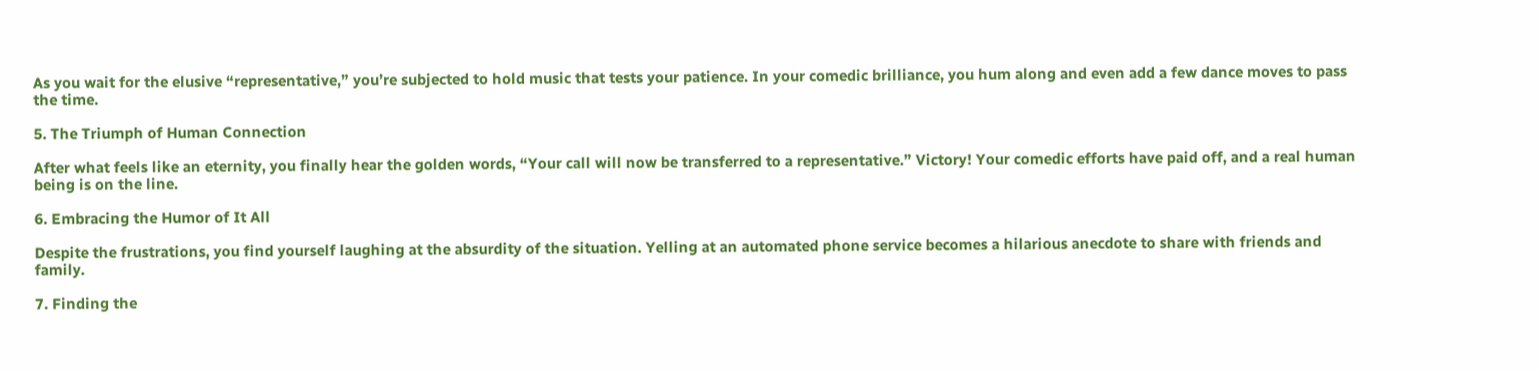As you wait for the elusive “representative,” you’re subjected to hold music that tests your patience. In your comedic brilliance, you hum along and even add a few dance moves to pass the time.

5. The Triumph of Human Connection

After what feels like an eternity, you finally hear the golden words, “Your call will now be transferred to a representative.” Victory! Your comedic efforts have paid off, and a real human being is on the line.

6. Embracing the Humor of It All

Despite the frustrations, you find yourself laughing at the absurdity of the situation. Yelling at an automated phone service becomes a hilarious anecdote to share with friends and family.

7. Finding the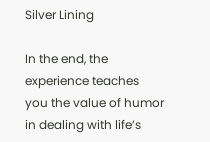Silver Lining

In the end, the experience teaches you the value of humor in dealing with life’s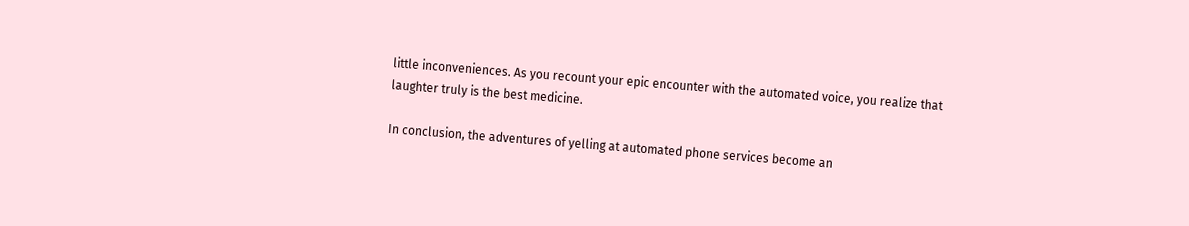little inconveniences. As you recount your epic encounter with the automated voice, you realize that laughter truly is the best medicine.

In conclusion, the adventures of yelling at automated phone services become an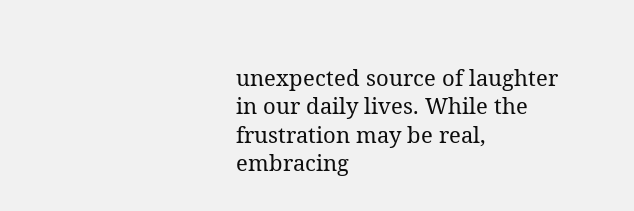unexpected source of laughter in our daily lives. While the frustration may be real, embracing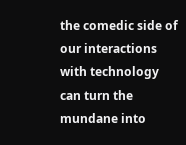the comedic side of our interactions with technology can turn the mundane into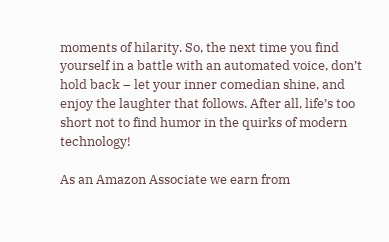moments of hilarity. So, the next time you find yourself in a battle with an automated voice, don’t hold back – let your inner comedian shine, and enjoy the laughter that follows. After all, life’s too short not to find humor in the quirks of modern technology!

As an Amazon Associate we earn from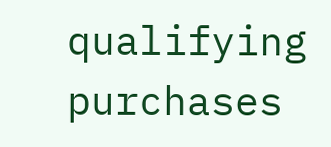qualifying purchases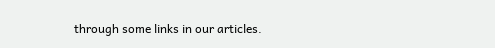through some links in our articles.